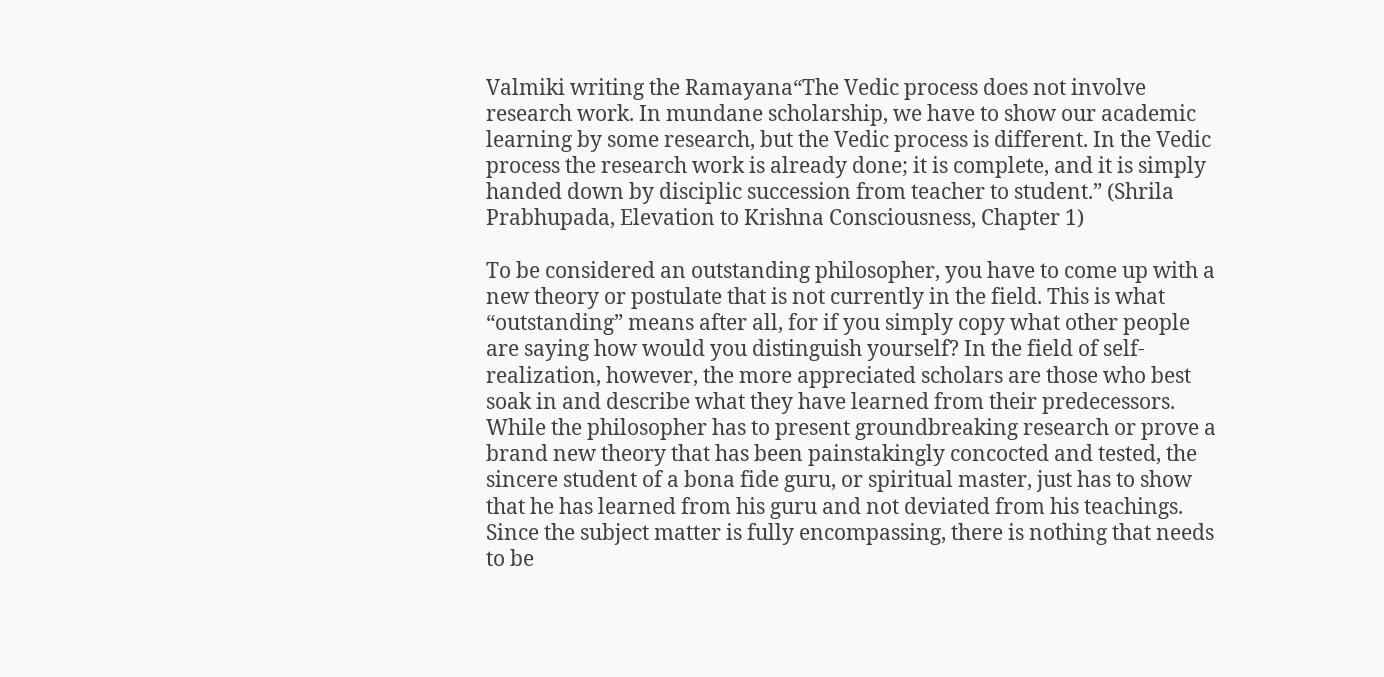Valmiki writing the Ramayana“The Vedic process does not involve research work. In mundane scholarship, we have to show our academic learning by some research, but the Vedic process is different. In the Vedic process the research work is already done; it is complete, and it is simply handed down by disciplic succession from teacher to student.” (Shrila Prabhupada, Elevation to Krishna Consciousness, Chapter 1)

To be considered an outstanding philosopher, you have to come up with a new theory or postulate that is not currently in the field. This is what “outstanding” means after all, for if you simply copy what other people are saying how would you distinguish yourself? In the field of self-realization, however, the more appreciated scholars are those who best soak in and describe what they have learned from their predecessors. While the philosopher has to present groundbreaking research or prove a brand new theory that has been painstakingly concocted and tested, the sincere student of a bona fide guru, or spiritual master, just has to show that he has learned from his guru and not deviated from his teachings. Since the subject matter is fully encompassing, there is nothing that needs to be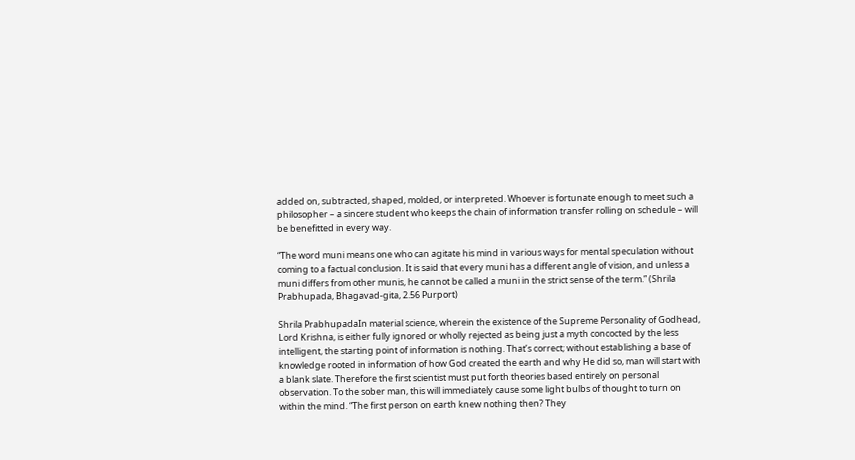added on, subtracted, shaped, molded, or interpreted. Whoever is fortunate enough to meet such a philosopher – a sincere student who keeps the chain of information transfer rolling on schedule – will be benefitted in every way.

“The word muni means one who can agitate his mind in various ways for mental speculation without coming to a factual conclusion. It is said that every muni has a different angle of vision, and unless a muni differs from other munis, he cannot be called a muni in the strict sense of the term.” (Shrila Prabhupada, Bhagavad-gita, 2.56 Purport)

Shrila PrabhupadaIn material science, wherein the existence of the Supreme Personality of Godhead, Lord Krishna, is either fully ignored or wholly rejected as being just a myth concocted by the less intelligent, the starting point of information is nothing. That’s correct; without establishing a base of knowledge rooted in information of how God created the earth and why He did so, man will start with a blank slate. Therefore the first scientist must put forth theories based entirely on personal observation. To the sober man, this will immediately cause some light bulbs of thought to turn on within the mind. “The first person on earth knew nothing then? They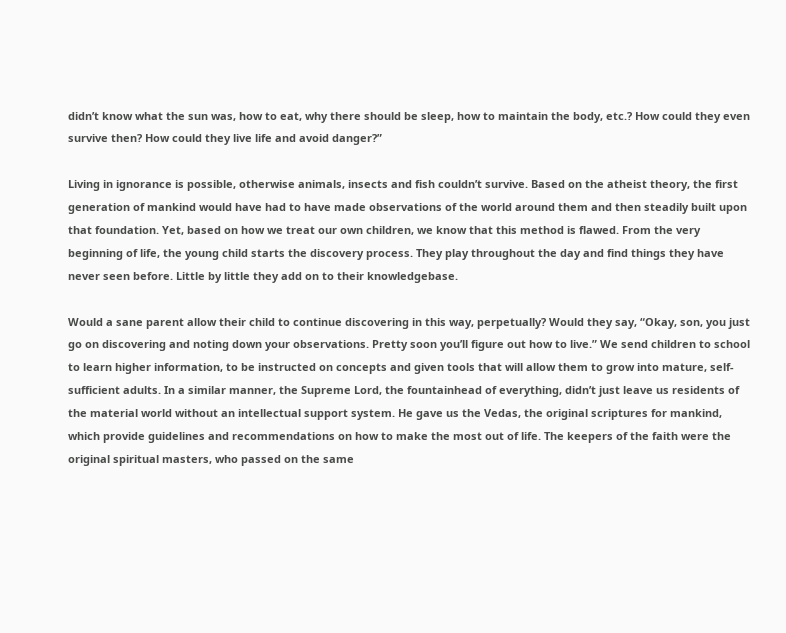didn’t know what the sun was, how to eat, why there should be sleep, how to maintain the body, etc.? How could they even survive then? How could they live life and avoid danger?”

Living in ignorance is possible, otherwise animals, insects and fish couldn’t survive. Based on the atheist theory, the first generation of mankind would have had to have made observations of the world around them and then steadily built upon that foundation. Yet, based on how we treat our own children, we know that this method is flawed. From the very beginning of life, the young child starts the discovery process. They play throughout the day and find things they have never seen before. Little by little they add on to their knowledgebase.

Would a sane parent allow their child to continue discovering in this way, perpetually? Would they say, “Okay, son, you just go on discovering and noting down your observations. Pretty soon you’ll figure out how to live.” We send children to school to learn higher information, to be instructed on concepts and given tools that will allow them to grow into mature, self-sufficient adults. In a similar manner, the Supreme Lord, the fountainhead of everything, didn’t just leave us residents of the material world without an intellectual support system. He gave us the Vedas, the original scriptures for mankind, which provide guidelines and recommendations on how to make the most out of life. The keepers of the faith were the original spiritual masters, who passed on the same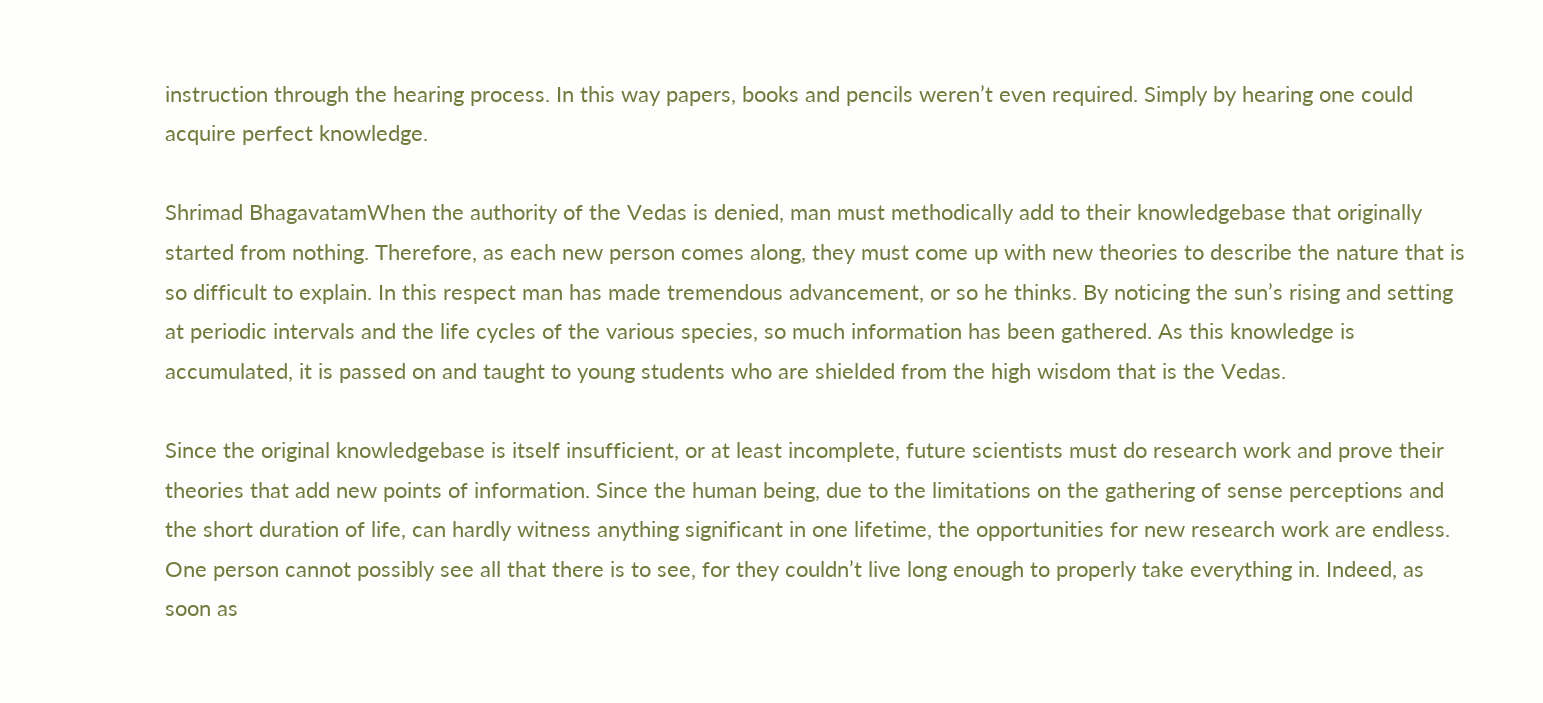instruction through the hearing process. In this way papers, books and pencils weren’t even required. Simply by hearing one could acquire perfect knowledge.

Shrimad BhagavatamWhen the authority of the Vedas is denied, man must methodically add to their knowledgebase that originally started from nothing. Therefore, as each new person comes along, they must come up with new theories to describe the nature that is so difficult to explain. In this respect man has made tremendous advancement, or so he thinks. By noticing the sun’s rising and setting at periodic intervals and the life cycles of the various species, so much information has been gathered. As this knowledge is accumulated, it is passed on and taught to young students who are shielded from the high wisdom that is the Vedas.

Since the original knowledgebase is itself insufficient, or at least incomplete, future scientists must do research work and prove their theories that add new points of information. Since the human being, due to the limitations on the gathering of sense perceptions and the short duration of life, can hardly witness anything significant in one lifetime, the opportunities for new research work are endless. One person cannot possibly see all that there is to see, for they couldn’t live long enough to properly take everything in. Indeed, as soon as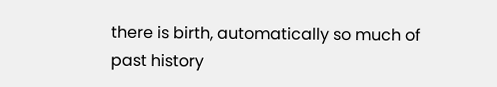there is birth, automatically so much of past history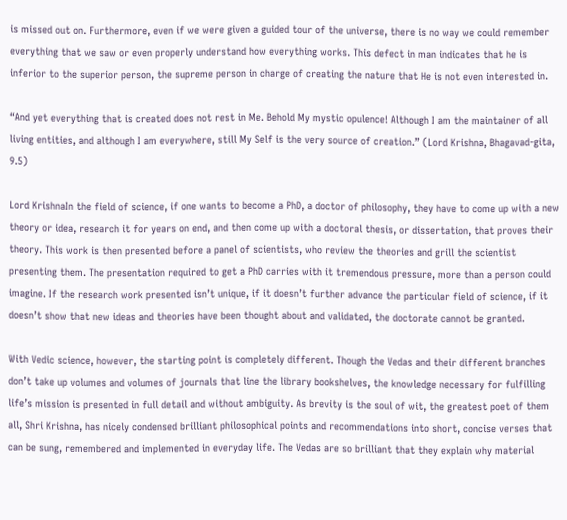is missed out on. Furthermore, even if we were given a guided tour of the universe, there is no way we could remember everything that we saw or even properly understand how everything works. This defect in man indicates that he is inferior to the superior person, the supreme person in charge of creating the nature that He is not even interested in.

“And yet everything that is created does not rest in Me. Behold My mystic opulence! Although I am the maintainer of all living entities, and although I am everywhere, still My Self is the very source of creation.” (Lord Krishna, Bhagavad-gita, 9.5)

Lord KrishnaIn the field of science, if one wants to become a PhD, a doctor of philosophy, they have to come up with a new theory or idea, research it for years on end, and then come up with a doctoral thesis, or dissertation, that proves their theory. This work is then presented before a panel of scientists, who review the theories and grill the scientist presenting them. The presentation required to get a PhD carries with it tremendous pressure, more than a person could imagine. If the research work presented isn’t unique, if it doesn’t further advance the particular field of science, if it doesn’t show that new ideas and theories have been thought about and validated, the doctorate cannot be granted.

With Vedic science, however, the starting point is completely different. Though the Vedas and their different branches don’t take up volumes and volumes of journals that line the library bookshelves, the knowledge necessary for fulfilling life’s mission is presented in full detail and without ambiguity. As brevity is the soul of wit, the greatest poet of them all, Shri Krishna, has nicely condensed brilliant philosophical points and recommendations into short, concise verses that can be sung, remembered and implemented in everyday life. The Vedas are so brilliant that they explain why material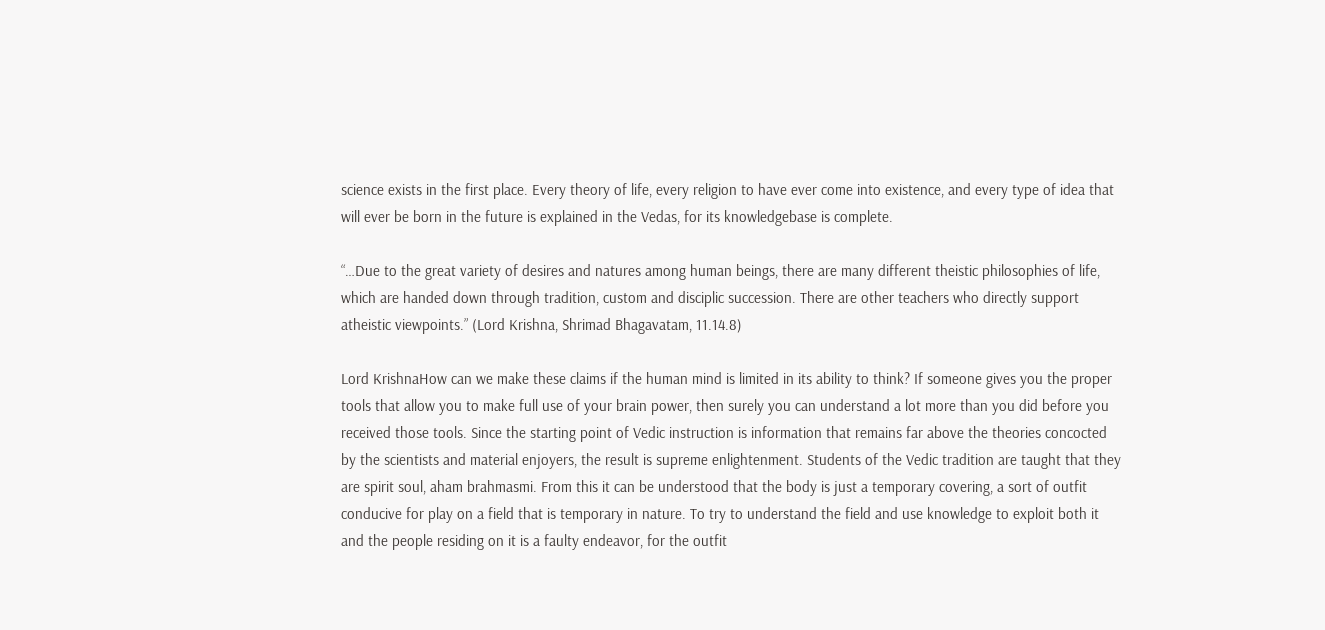science exists in the first place. Every theory of life, every religion to have ever come into existence, and every type of idea that will ever be born in the future is explained in the Vedas, for its knowledgebase is complete.

“…Due to the great variety of desires and natures among human beings, there are many different theistic philosophies of life, which are handed down through tradition, custom and disciplic succession. There are other teachers who directly support atheistic viewpoints.” (Lord Krishna, Shrimad Bhagavatam, 11.14.8)

Lord KrishnaHow can we make these claims if the human mind is limited in its ability to think? If someone gives you the proper tools that allow you to make full use of your brain power, then surely you can understand a lot more than you did before you received those tools. Since the starting point of Vedic instruction is information that remains far above the theories concocted by the scientists and material enjoyers, the result is supreme enlightenment. Students of the Vedic tradition are taught that they are spirit soul, aham brahmasmi. From this it can be understood that the body is just a temporary covering, a sort of outfit conducive for play on a field that is temporary in nature. To try to understand the field and use knowledge to exploit both it and the people residing on it is a faulty endeavor, for the outfit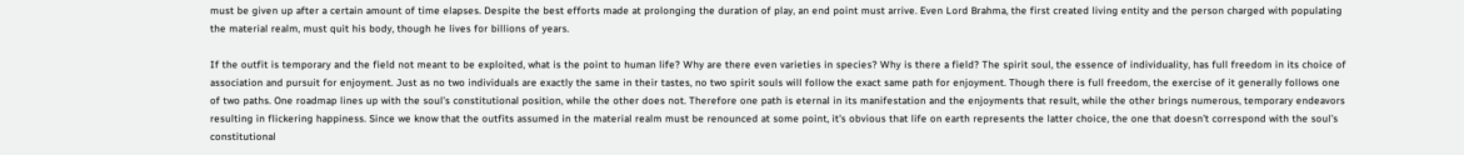must be given up after a certain amount of time elapses. Despite the best efforts made at prolonging the duration of play, an end point must arrive. Even Lord Brahma, the first created living entity and the person charged with populating the material realm, must quit his body, though he lives for billions of years.

If the outfit is temporary and the field not meant to be exploited, what is the point to human life? Why are there even varieties in species? Why is there a field? The spirit soul, the essence of individuality, has full freedom in its choice of association and pursuit for enjoyment. Just as no two individuals are exactly the same in their tastes, no two spirit souls will follow the exact same path for enjoyment. Though there is full freedom, the exercise of it generally follows one of two paths. One roadmap lines up with the soul’s constitutional position, while the other does not. Therefore one path is eternal in its manifestation and the enjoyments that result, while the other brings numerous, temporary endeavors resulting in flickering happiness. Since we know that the outfits assumed in the material realm must be renounced at some point, it’s obvious that life on earth represents the latter choice, the one that doesn’t correspond with the soul’s constitutional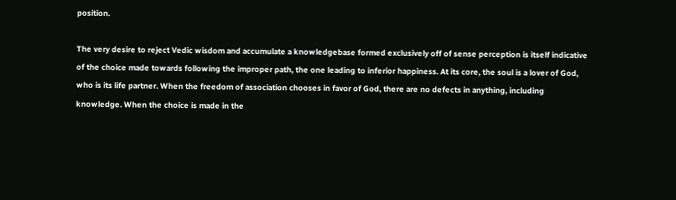position.

The very desire to reject Vedic wisdom and accumulate a knowledgebase formed exclusively off of sense perception is itself indicative of the choice made towards following the improper path, the one leading to inferior happiness. At its core, the soul is a lover of God, who is its life partner. When the freedom of association chooses in favor of God, there are no defects in anything, including knowledge. When the choice is made in the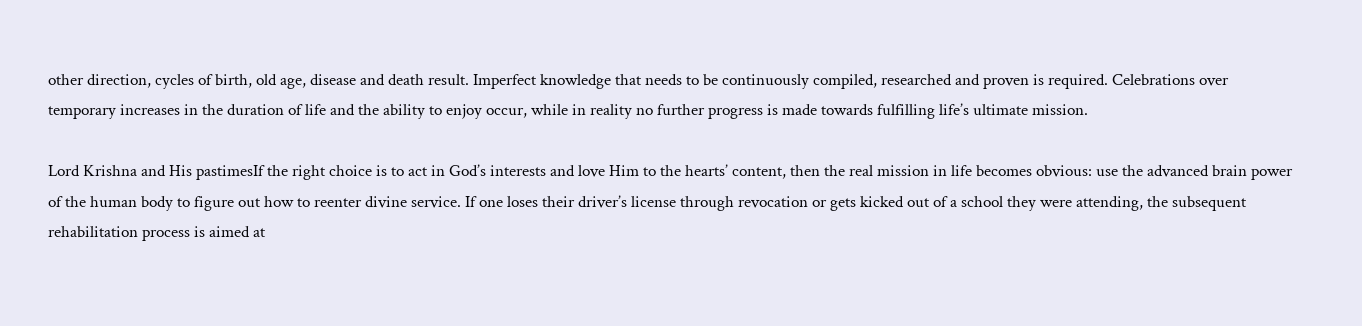other direction, cycles of birth, old age, disease and death result. Imperfect knowledge that needs to be continuously compiled, researched and proven is required. Celebrations over temporary increases in the duration of life and the ability to enjoy occur, while in reality no further progress is made towards fulfilling life’s ultimate mission.

Lord Krishna and His pastimesIf the right choice is to act in God’s interests and love Him to the hearts’ content, then the real mission in life becomes obvious: use the advanced brain power of the human body to figure out how to reenter divine service. If one loses their driver’s license through revocation or gets kicked out of a school they were attending, the subsequent rehabilitation process is aimed at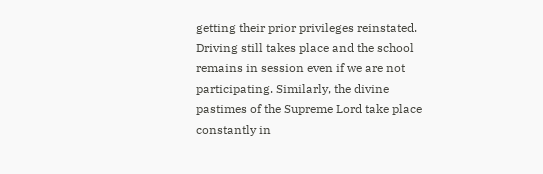getting their prior privileges reinstated. Driving still takes place and the school remains in session even if we are not participating. Similarly, the divine pastimes of the Supreme Lord take place constantly in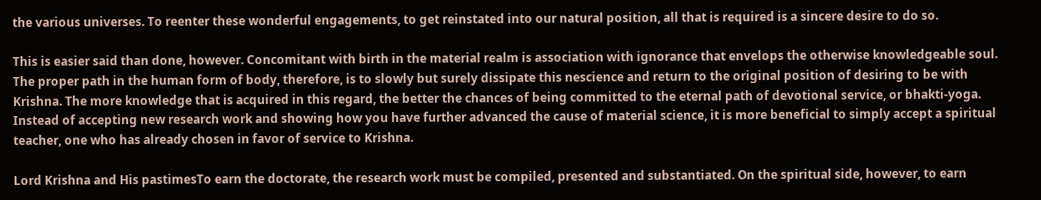the various universes. To reenter these wonderful engagements, to get reinstated into our natural position, all that is required is a sincere desire to do so.

This is easier said than done, however. Concomitant with birth in the material realm is association with ignorance that envelops the otherwise knowledgeable soul. The proper path in the human form of body, therefore, is to slowly but surely dissipate this nescience and return to the original position of desiring to be with Krishna. The more knowledge that is acquired in this regard, the better the chances of being committed to the eternal path of devotional service, or bhakti-yoga. Instead of accepting new research work and showing how you have further advanced the cause of material science, it is more beneficial to simply accept a spiritual teacher, one who has already chosen in favor of service to Krishna.

Lord Krishna and His pastimesTo earn the doctorate, the research work must be compiled, presented and substantiated. On the spiritual side, however, to earn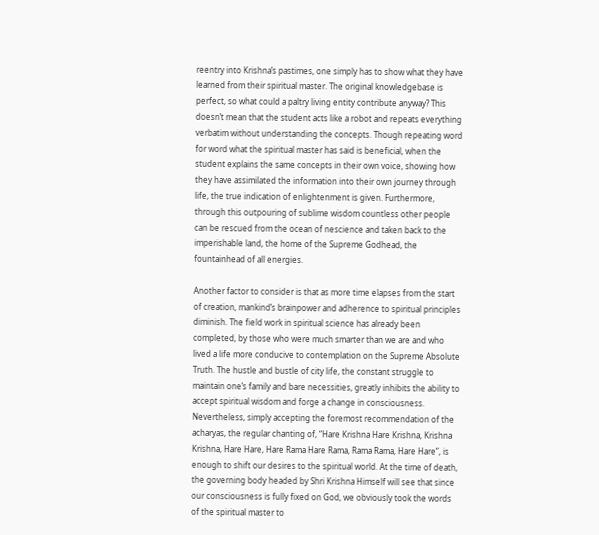reentry into Krishna’s pastimes, one simply has to show what they have learned from their spiritual master. The original knowledgebase is perfect, so what could a paltry living entity contribute anyway? This doesn’t mean that the student acts like a robot and repeats everything verbatim without understanding the concepts. Though repeating word for word what the spiritual master has said is beneficial, when the student explains the same concepts in their own voice, showing how they have assimilated the information into their own journey through life, the true indication of enlightenment is given. Furthermore, through this outpouring of sublime wisdom countless other people can be rescued from the ocean of nescience and taken back to the imperishable land, the home of the Supreme Godhead, the fountainhead of all energies.

Another factor to consider is that as more time elapses from the start of creation, mankind’s brainpower and adherence to spiritual principles diminish. The field work in spiritual science has already been completed, by those who were much smarter than we are and who lived a life more conducive to contemplation on the Supreme Absolute Truth. The hustle and bustle of city life, the constant struggle to maintain one’s family and bare necessities, greatly inhibits the ability to accept spiritual wisdom and forge a change in consciousness. Nevertheless, simply accepting the foremost recommendation of the acharyas, the regular chanting of, “Hare Krishna Hare Krishna, Krishna Krishna, Hare Hare, Hare Rama Hare Rama, Rama Rama, Hare Hare”, is enough to shift our desires to the spiritual world. At the time of death, the governing body headed by Shri Krishna Himself will see that since our consciousness is fully fixed on God, we obviously took the words of the spiritual master to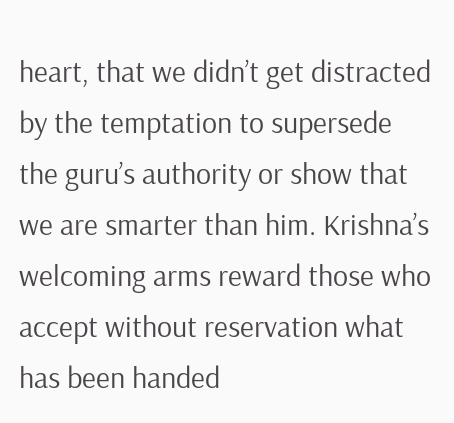heart, that we didn’t get distracted by the temptation to supersede the guru’s authority or show that we are smarter than him. Krishna’s welcoming arms reward those who accept without reservation what has been handed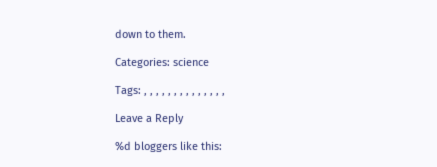down to them.

Categories: science

Tags: , , , , , , , , , , , , , ,

Leave a Reply

%d bloggers like this: